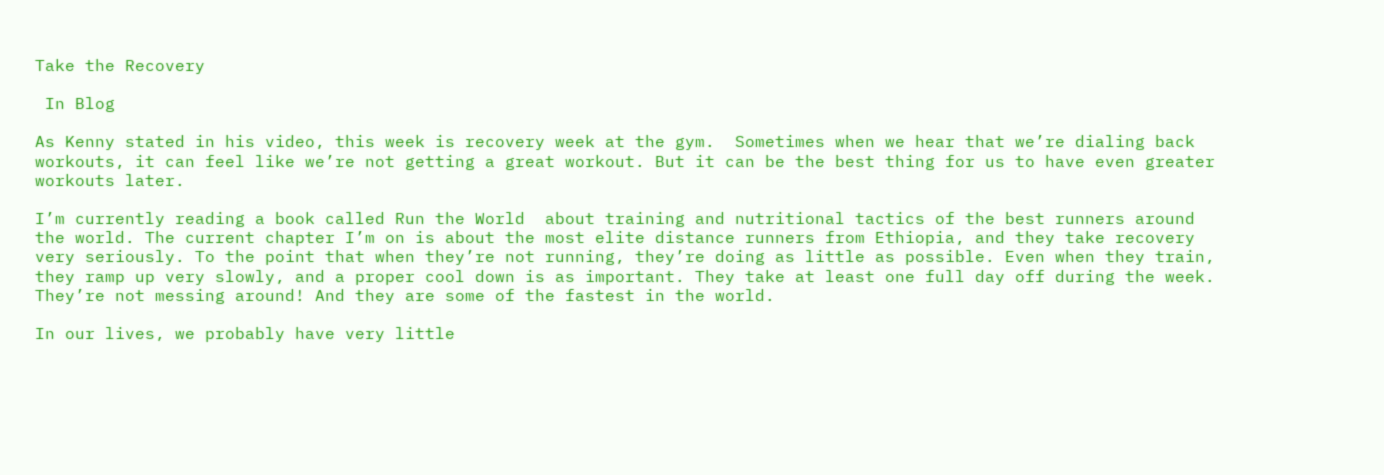Take the Recovery

 In Blog

As Kenny stated in his video, this week is recovery week at the gym.  Sometimes when we hear that we’re dialing back workouts, it can feel like we’re not getting a great workout. But it can be the best thing for us to have even greater workouts later.

I’m currently reading a book called Run the World  about training and nutritional tactics of the best runners around the world. The current chapter I’m on is about the most elite distance runners from Ethiopia, and they take recovery very seriously. To the point that when they’re not running, they’re doing as little as possible. Even when they train, they ramp up very slowly, and a proper cool down is as important. They take at least one full day off during the week. They’re not messing around! And they are some of the fastest in the world.

In our lives, we probably have very little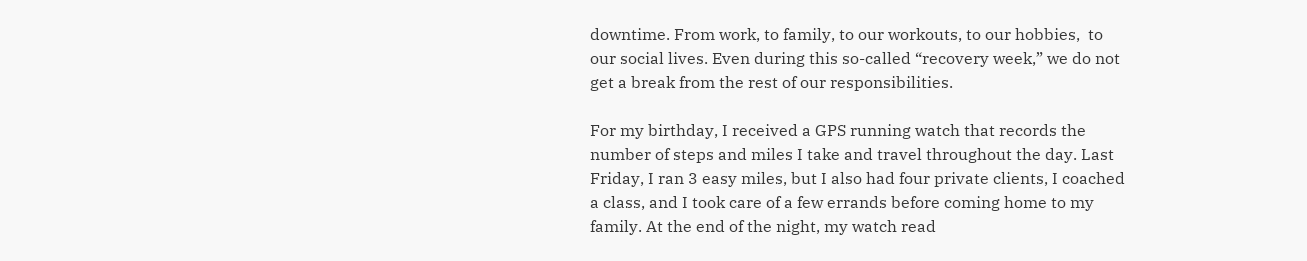downtime. From work, to family, to our workouts, to our hobbies,  to our social lives. Even during this so-called “recovery week,” we do not get a break from the rest of our responsibilities.

For my birthday, I received a GPS running watch that records the number of steps and miles I take and travel throughout the day. Last Friday, I ran 3 easy miles, but I also had four private clients, I coached a class, and I took care of a few errands before coming home to my family. At the end of the night, my watch read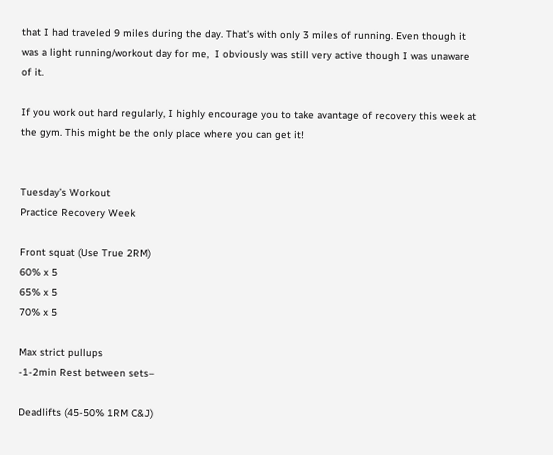that I had traveled 9 miles during the day. That’s with only 3 miles of running. Even though it was a light running/workout day for me,  I obviously was still very active though I was unaware of it.

If you work out hard regularly, I highly encourage you to take avantage of recovery this week at the gym. This might be the only place where you can get it!


Tuesday’s Workout
Practice Recovery Week

Front squat (Use True 2RM)
60% x 5
65% x 5
70% x 5

Max strict pullups
-1-2min Rest between sets–

Deadlifts (45-50% 1RM C&J)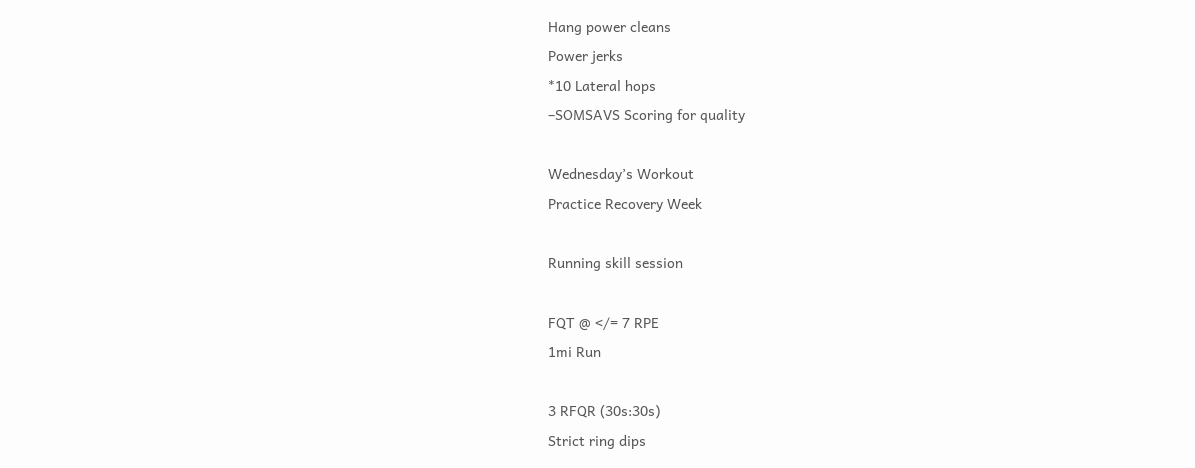Hang power cleans
Power jerks
*10 Lateral hops
–SOMSAVS Scoring for quality

Wednesday’s Workout
Practice Recovery Week

Running skill session

FQT @ </= 7 RPE
1mi Run

3 RFQR (30s:30s)
Strict ring dips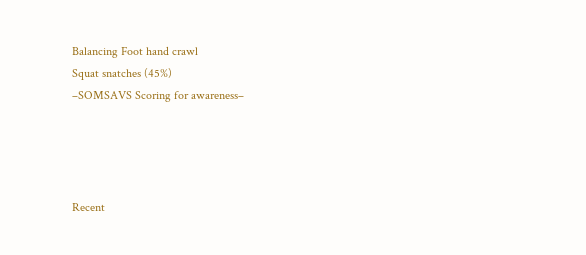Balancing Foot hand crawl
Squat snatches (45%)
–SOMSAVS Scoring for awareness–




Recent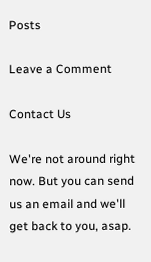Posts

Leave a Comment

Contact Us

We're not around right now. But you can send us an email and we'll get back to you, asap.